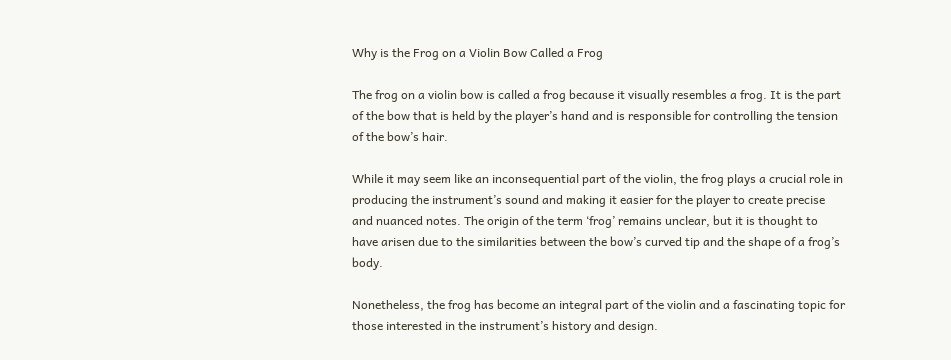Why is the Frog on a Violin Bow Called a Frog

The frog on a violin bow is called a frog because it visually resembles a frog. It is the part of the bow that is held by the player’s hand and is responsible for controlling the tension of the bow’s hair.

While it may seem like an inconsequential part of the violin, the frog plays a crucial role in producing the instrument’s sound and making it easier for the player to create precise and nuanced notes. The origin of the term ‘frog’ remains unclear, but it is thought to have arisen due to the similarities between the bow’s curved tip and the shape of a frog’s body.

Nonetheless, the frog has become an integral part of the violin and a fascinating topic for those interested in the instrument’s history and design.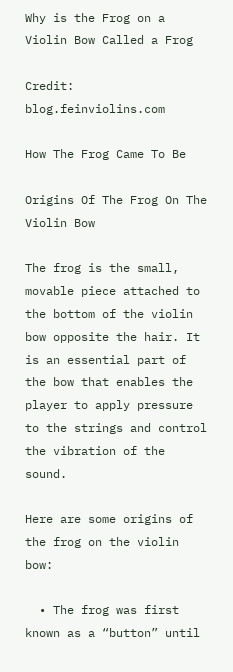Why is the Frog on a Violin Bow Called a Frog

Credit: blog.feinviolins.com

How The Frog Came To Be

Origins Of The Frog On The Violin Bow

The frog is the small, movable piece attached to the bottom of the violin bow opposite the hair. It is an essential part of the bow that enables the player to apply pressure to the strings and control the vibration of the sound.

Here are some origins of the frog on the violin bow:

  • The frog was first known as a “button” until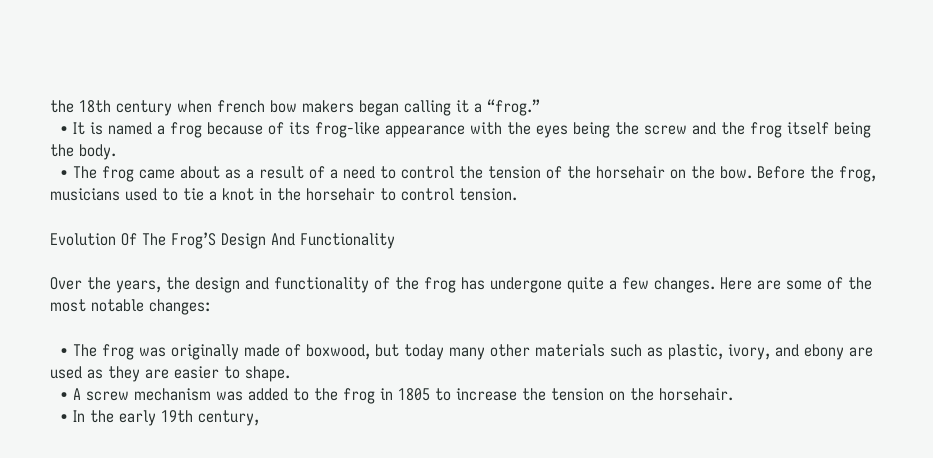the 18th century when french bow makers began calling it a “frog.”
  • It is named a frog because of its frog-like appearance with the eyes being the screw and the frog itself being the body.
  • The frog came about as a result of a need to control the tension of the horsehair on the bow. Before the frog, musicians used to tie a knot in the horsehair to control tension.

Evolution Of The Frog’S Design And Functionality

Over the years, the design and functionality of the frog has undergone quite a few changes. Here are some of the most notable changes:

  • The frog was originally made of boxwood, but today many other materials such as plastic, ivory, and ebony are used as they are easier to shape.
  • A screw mechanism was added to the frog in 1805 to increase the tension on the horsehair.
  • In the early 19th century,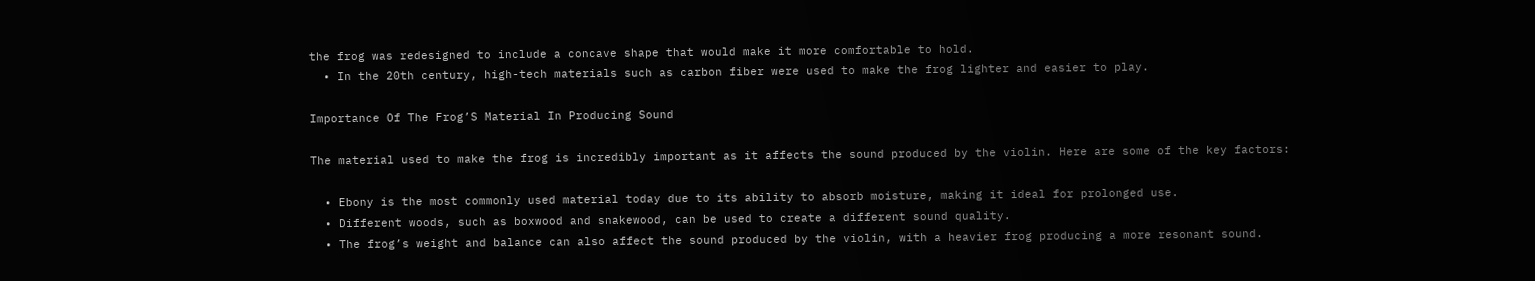the frog was redesigned to include a concave shape that would make it more comfortable to hold.
  • In the 20th century, high-tech materials such as carbon fiber were used to make the frog lighter and easier to play.

Importance Of The Frog’S Material In Producing Sound

The material used to make the frog is incredibly important as it affects the sound produced by the violin. Here are some of the key factors:

  • Ebony is the most commonly used material today due to its ability to absorb moisture, making it ideal for prolonged use.
  • Different woods, such as boxwood and snakewood, can be used to create a different sound quality.
  • The frog’s weight and balance can also affect the sound produced by the violin, with a heavier frog producing a more resonant sound.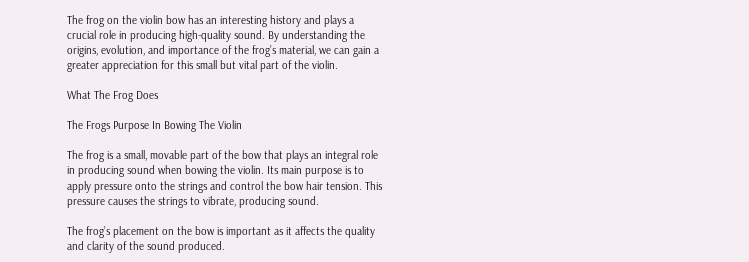The frog on the violin bow has an interesting history and plays a crucial role in producing high-quality sound. By understanding the origins, evolution, and importance of the frog’s material, we can gain a greater appreciation for this small but vital part of the violin.

What The Frog Does

The Frogs Purpose In Bowing The Violin

The frog is a small, movable part of the bow that plays an integral role in producing sound when bowing the violin. Its main purpose is to apply pressure onto the strings and control the bow hair tension. This pressure causes the strings to vibrate, producing sound.

The frog’s placement on the bow is important as it affects the quality and clarity of the sound produced.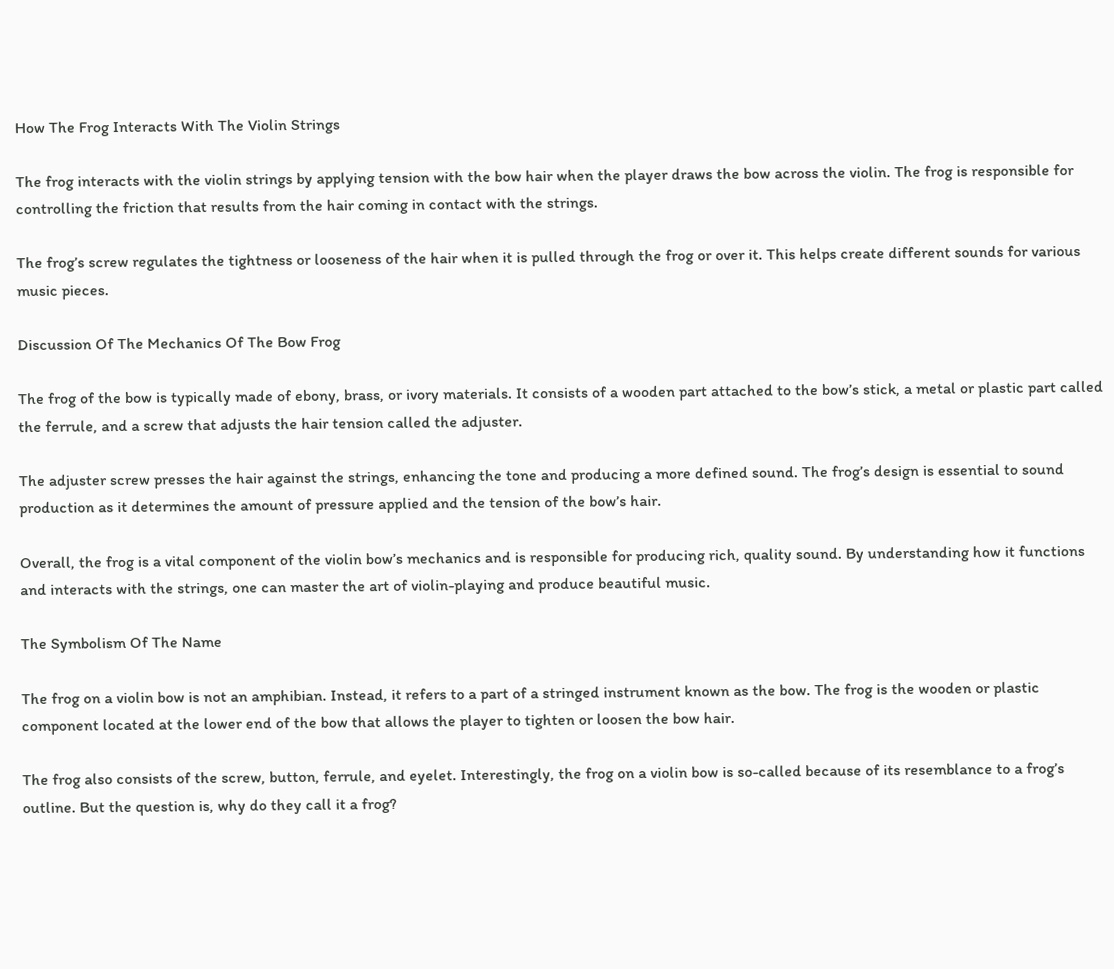How The Frog Interacts With The Violin Strings

The frog interacts with the violin strings by applying tension with the bow hair when the player draws the bow across the violin. The frog is responsible for controlling the friction that results from the hair coming in contact with the strings.

The frog’s screw regulates the tightness or looseness of the hair when it is pulled through the frog or over it. This helps create different sounds for various music pieces.

Discussion Of The Mechanics Of The Bow Frog

The frog of the bow is typically made of ebony, brass, or ivory materials. It consists of a wooden part attached to the bow’s stick, a metal or plastic part called the ferrule, and a screw that adjusts the hair tension called the adjuster.

The adjuster screw presses the hair against the strings, enhancing the tone and producing a more defined sound. The frog’s design is essential to sound production as it determines the amount of pressure applied and the tension of the bow’s hair.

Overall, the frog is a vital component of the violin bow’s mechanics and is responsible for producing rich, quality sound. By understanding how it functions and interacts with the strings, one can master the art of violin-playing and produce beautiful music.

The Symbolism Of The Name

The frog on a violin bow is not an amphibian. Instead, it refers to a part of a stringed instrument known as the bow. The frog is the wooden or plastic component located at the lower end of the bow that allows the player to tighten or loosen the bow hair.

The frog also consists of the screw, button, ferrule, and eyelet. Interestingly, the frog on a violin bow is so-called because of its resemblance to a frog’s outline. But the question is, why do they call it a frog?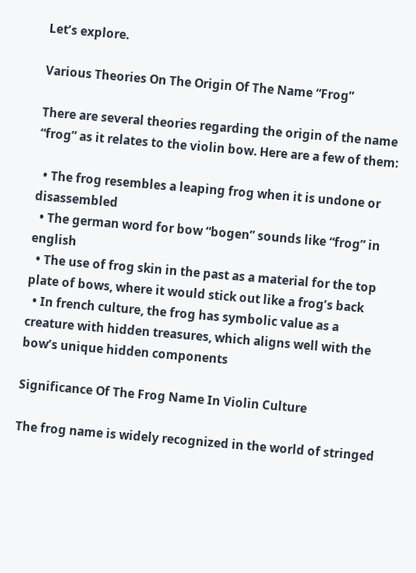Let’s explore.

Various Theories On The Origin Of The Name “Frog”

There are several theories regarding the origin of the name “frog” as it relates to the violin bow. Here are a few of them:

  • The frog resembles a leaping frog when it is undone or disassembled
  • The german word for bow “bogen” sounds like “frog” in english
  • The use of frog skin in the past as a material for the top plate of bows, where it would stick out like a frog’s back
  • In french culture, the frog has symbolic value as a creature with hidden treasures, which aligns well with the bow’s unique hidden components

Significance Of The Frog Name In Violin Culture

The frog name is widely recognized in the world of stringed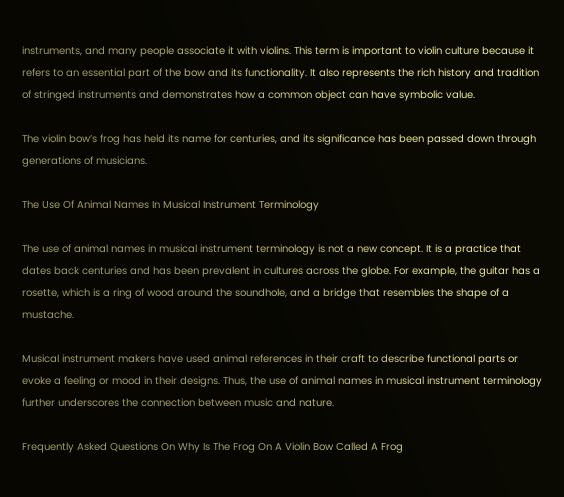instruments, and many people associate it with violins. This term is important to violin culture because it refers to an essential part of the bow and its functionality. It also represents the rich history and tradition of stringed instruments and demonstrates how a common object can have symbolic value.

The violin bow’s frog has held its name for centuries, and its significance has been passed down through generations of musicians.

The Use Of Animal Names In Musical Instrument Terminology

The use of animal names in musical instrument terminology is not a new concept. It is a practice that dates back centuries and has been prevalent in cultures across the globe. For example, the guitar has a rosette, which is a ring of wood around the soundhole, and a bridge that resembles the shape of a mustache.

Musical instrument makers have used animal references in their craft to describe functional parts or evoke a feeling or mood in their designs. Thus, the use of animal names in musical instrument terminology further underscores the connection between music and nature.

Frequently Asked Questions On Why Is The Frog On A Violin Bow Called A Frog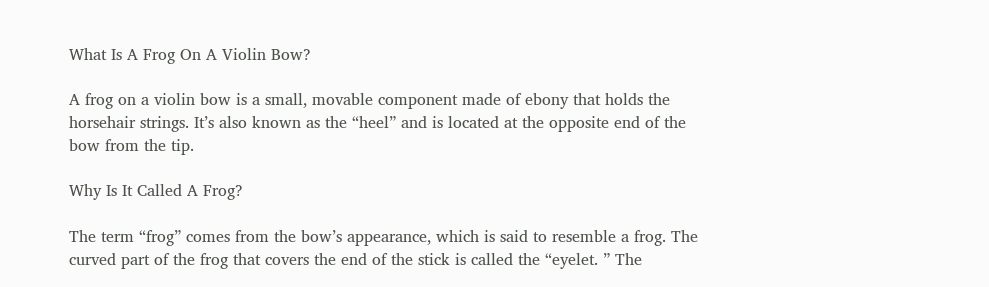What Is A Frog On A Violin Bow?

A frog on a violin bow is a small, movable component made of ebony that holds the horsehair strings. It’s also known as the “heel” and is located at the opposite end of the bow from the tip.

Why Is It Called A Frog?

The term “frog” comes from the bow’s appearance, which is said to resemble a frog. The curved part of the frog that covers the end of the stick is called the “eyelet. ” The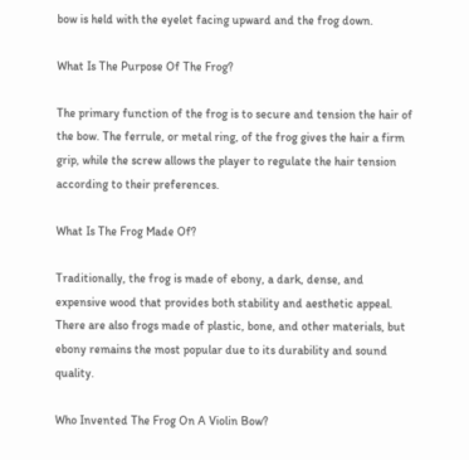bow is held with the eyelet facing upward and the frog down.

What Is The Purpose Of The Frog?

The primary function of the frog is to secure and tension the hair of the bow. The ferrule, or metal ring, of the frog gives the hair a firm grip, while the screw allows the player to regulate the hair tension according to their preferences.

What Is The Frog Made Of?

Traditionally, the frog is made of ebony, a dark, dense, and expensive wood that provides both stability and aesthetic appeal. There are also frogs made of plastic, bone, and other materials, but ebony remains the most popular due to its durability and sound quality.

Who Invented The Frog On A Violin Bow?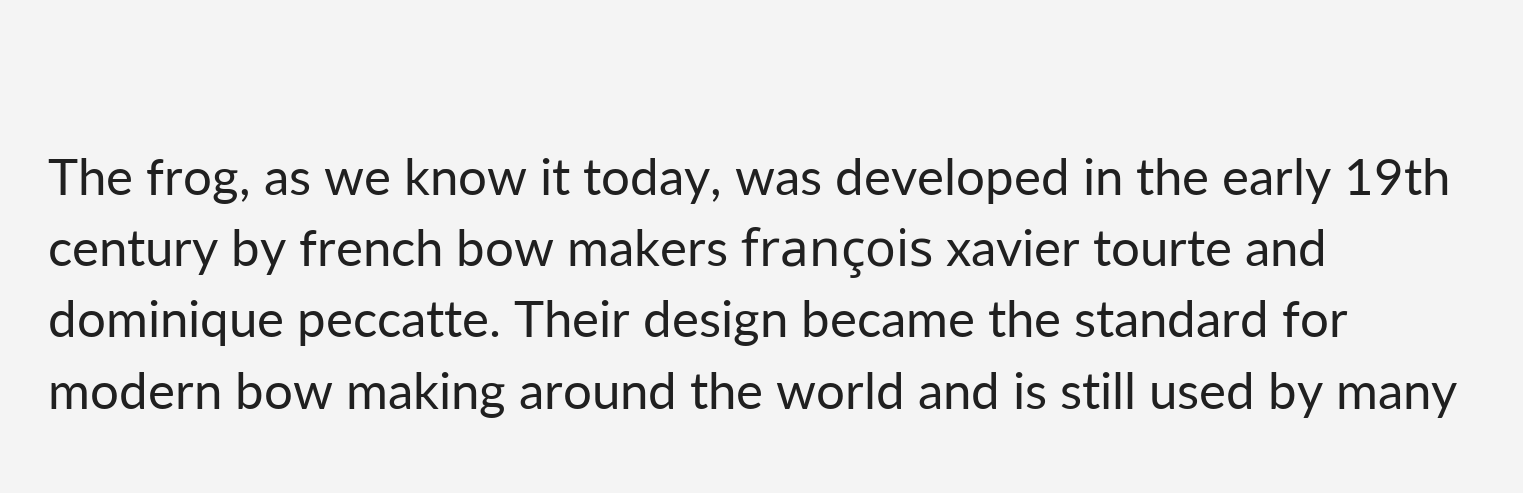The frog, as we know it today, was developed in the early 19th century by french bow makers françois xavier tourte and dominique peccatte. Their design became the standard for modern bow making around the world and is still used by many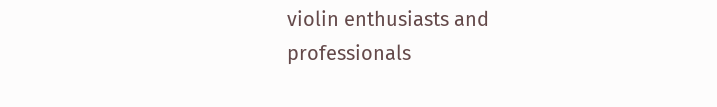violin enthusiasts and professionals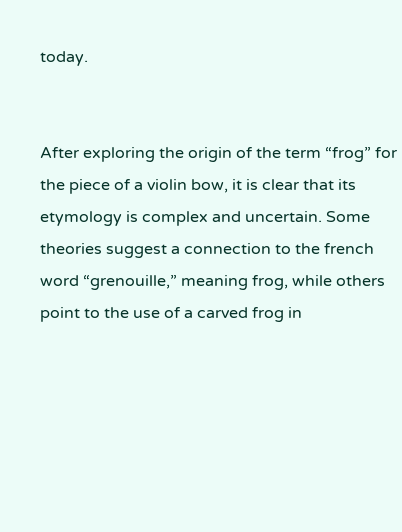today.


After exploring the origin of the term “frog” for the piece of a violin bow, it is clear that its etymology is complex and uncertain. Some theories suggest a connection to the french word “grenouille,” meaning frog, while others point to the use of a carved frog in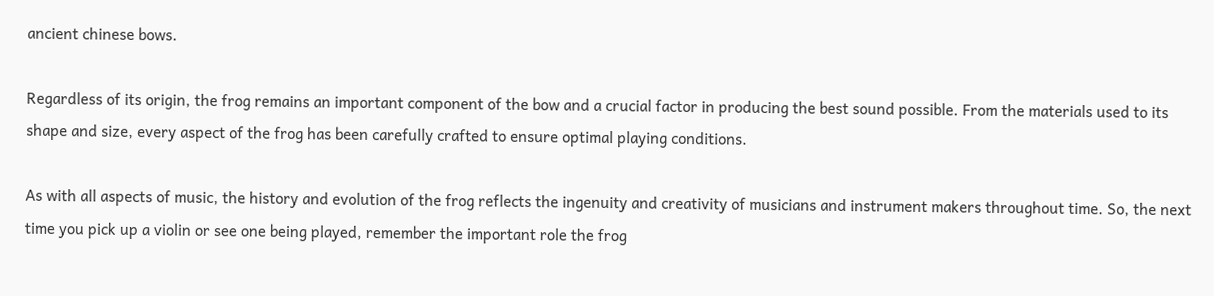ancient chinese bows.

Regardless of its origin, the frog remains an important component of the bow and a crucial factor in producing the best sound possible. From the materials used to its shape and size, every aspect of the frog has been carefully crafted to ensure optimal playing conditions.

As with all aspects of music, the history and evolution of the frog reflects the ingenuity and creativity of musicians and instrument makers throughout time. So, the next time you pick up a violin or see one being played, remember the important role the frog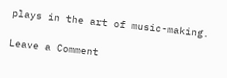plays in the art of music-making.

Leave a Comment